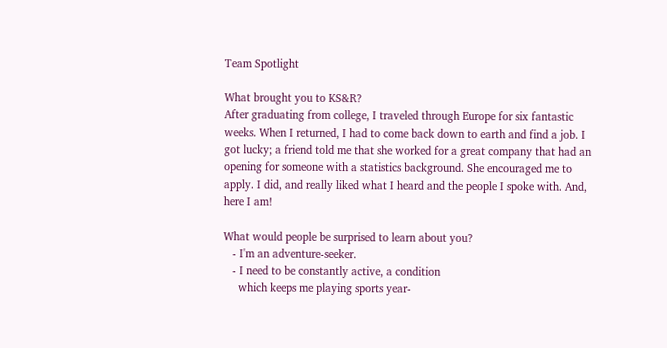Team Spotlight

What brought you to KS&R?
After graduating from college, I traveled through Europe for six fantastic weeks. When I returned, I had to come back down to earth and find a job. I got lucky; a friend told me that she worked for a great company that had an opening for someone with a statistics background. She encouraged me to apply. I did, and really liked what I heard and the people I spoke with. And, here I am!

What would people be surprised to learn about you?
   - I'm an adventure-seeker.
   - I need to be constantly active, a condition
     which keeps me playing sports year-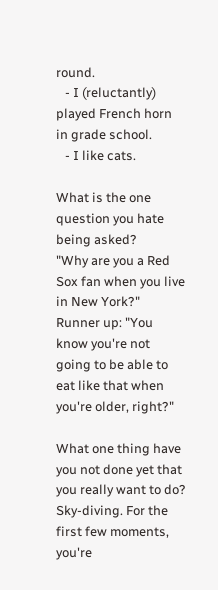round.
   - I (reluctantly) played French horn in grade school.
   - I like cats.

What is the one question you hate being asked?
"Why are you a Red Sox fan when you live in New York?" Runner up: "You know you're not going to be able to eat like that when you're older, right?"

What one thing have you not done yet that you really want to do?
Sky-diving. For the first few moments, you're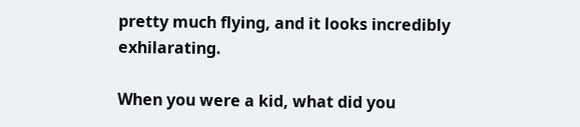pretty much flying, and it looks incredibly exhilarating.

When you were a kid, what did you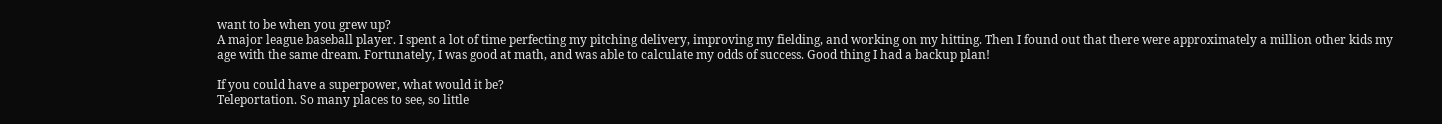want to be when you grew up?
A major league baseball player. I spent a lot of time perfecting my pitching delivery, improving my fielding, and working on my hitting. Then I found out that there were approximately a million other kids my age with the same dream. Fortunately, I was good at math, and was able to calculate my odds of success. Good thing I had a backup plan!

If you could have a superpower, what would it be?
Teleportation. So many places to see, so little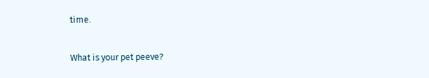time.

What is your pet peeve?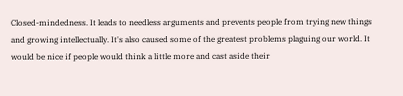Closed-mindedness. It leads to needless arguments and prevents people from trying new things and growing intellectually. It's also caused some of the greatest problems plaguing our world. It would be nice if people would think a little more and cast aside their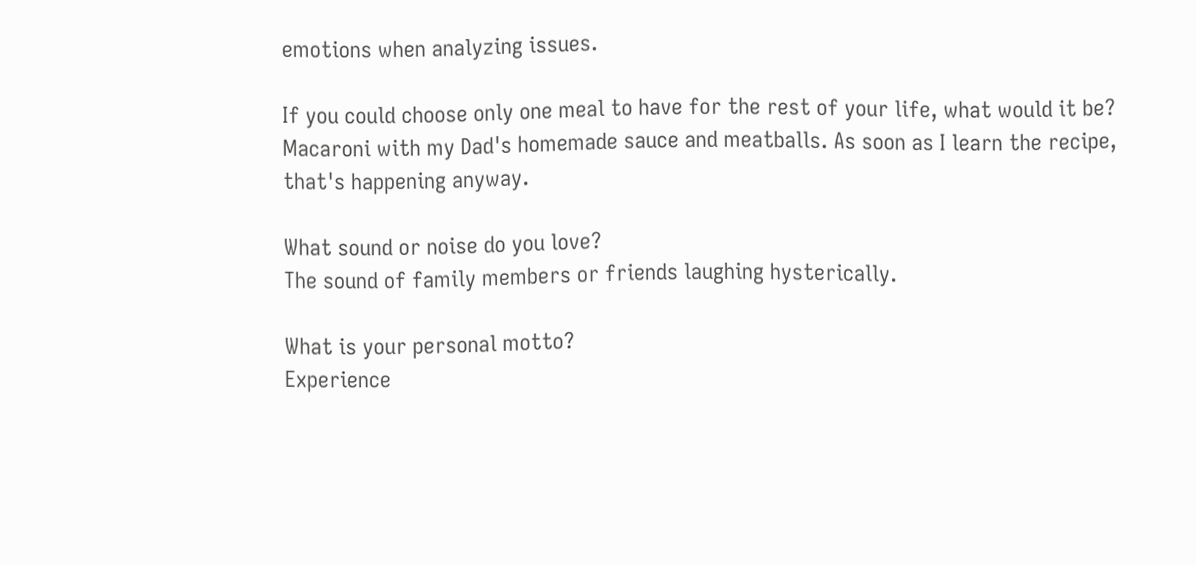emotions when analyzing issues.

If you could choose only one meal to have for the rest of your life, what would it be?
Macaroni with my Dad's homemade sauce and meatballs. As soon as I learn the recipe, that's happening anyway.

What sound or noise do you love?
The sound of family members or friends laughing hysterically.

What is your personal motto?
Experience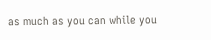as much as you can while you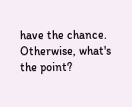have the chance. Otherwise, what's the point?